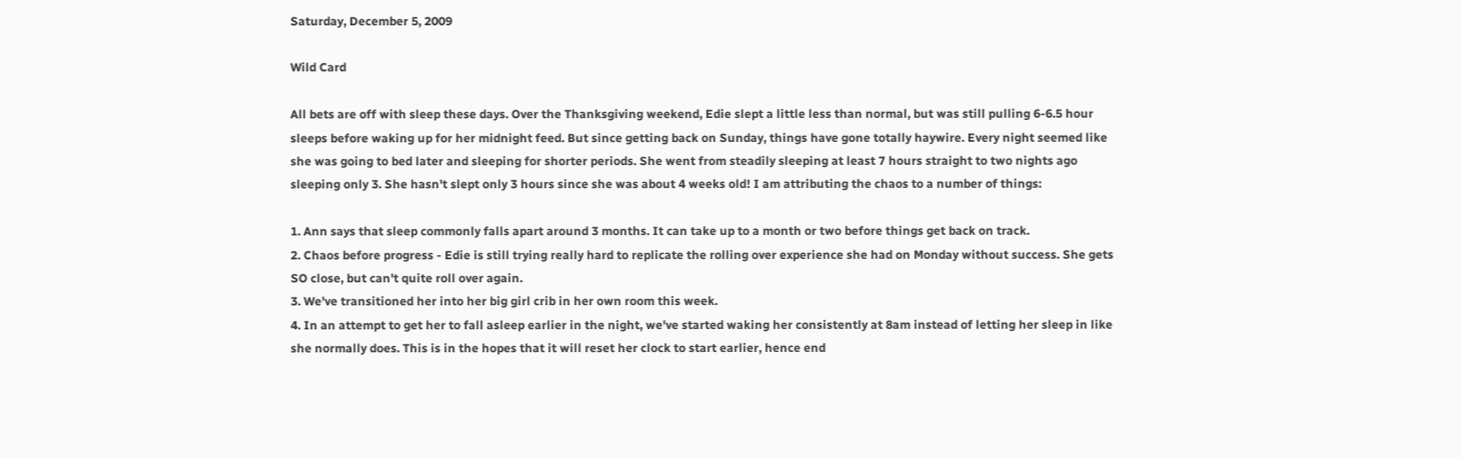Saturday, December 5, 2009

Wild Card

All bets are off with sleep these days. Over the Thanksgiving weekend, Edie slept a little less than normal, but was still pulling 6-6.5 hour sleeps before waking up for her midnight feed. But since getting back on Sunday, things have gone totally haywire. Every night seemed like she was going to bed later and sleeping for shorter periods. She went from steadily sleeping at least 7 hours straight to two nights ago sleeping only 3. She hasn't slept only 3 hours since she was about 4 weeks old! I am attributing the chaos to a number of things:

1. Ann says that sleep commonly falls apart around 3 months. It can take up to a month or two before things get back on track.
2. Chaos before progress - Edie is still trying really hard to replicate the rolling over experience she had on Monday without success. She gets SO close, but can't quite roll over again.
3. We've transitioned her into her big girl crib in her own room this week.
4. In an attempt to get her to fall asleep earlier in the night, we've started waking her consistently at 8am instead of letting her sleep in like she normally does. This is in the hopes that it will reset her clock to start earlier, hence end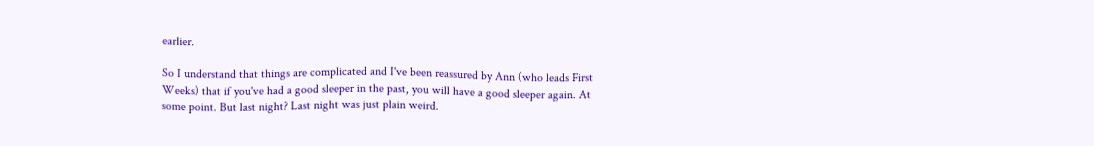earlier.

So I understand that things are complicated and I've been reassured by Ann (who leads First Weeks) that if you've had a good sleeper in the past, you will have a good sleeper again. At some point. But last night? Last night was just plain weird.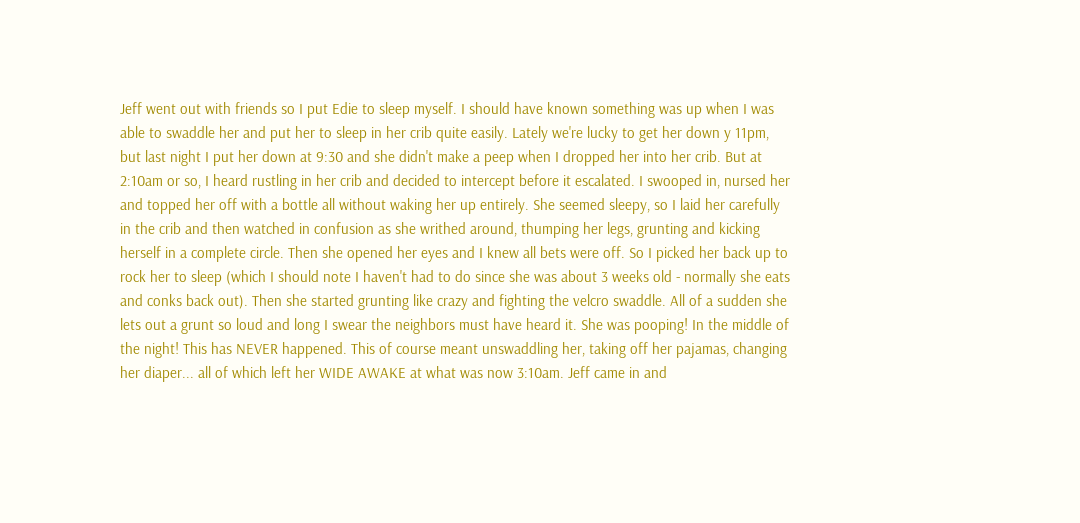Jeff went out with friends so I put Edie to sleep myself. I should have known something was up when I was able to swaddle her and put her to sleep in her crib quite easily. Lately we're lucky to get her down y 11pm, but last night I put her down at 9:30 and she didn't make a peep when I dropped her into her crib. But at 2:10am or so, I heard rustling in her crib and decided to intercept before it escalated. I swooped in, nursed her and topped her off with a bottle all without waking her up entirely. She seemed sleepy, so I laid her carefully in the crib and then watched in confusion as she writhed around, thumping her legs, grunting and kicking herself in a complete circle. Then she opened her eyes and I knew all bets were off. So I picked her back up to rock her to sleep (which I should note I haven't had to do since she was about 3 weeks old - normally she eats and conks back out). Then she started grunting like crazy and fighting the velcro swaddle. All of a sudden she lets out a grunt so loud and long I swear the neighbors must have heard it. She was pooping! In the middle of the night! This has NEVER happened. This of course meant unswaddling her, taking off her pajamas, changing her diaper... all of which left her WIDE AWAKE at what was now 3:10am. Jeff came in and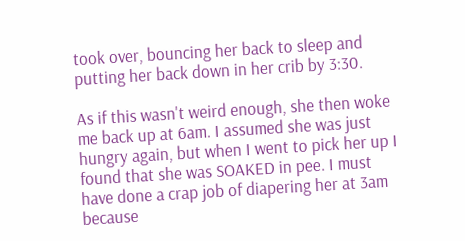took over, bouncing her back to sleep and putting her back down in her crib by 3:30.

As if this wasn't weird enough, she then woke me back up at 6am. I assumed she was just hungry again, but when I went to pick her up I found that she was SOAKED in pee. I must have done a crap job of diapering her at 3am because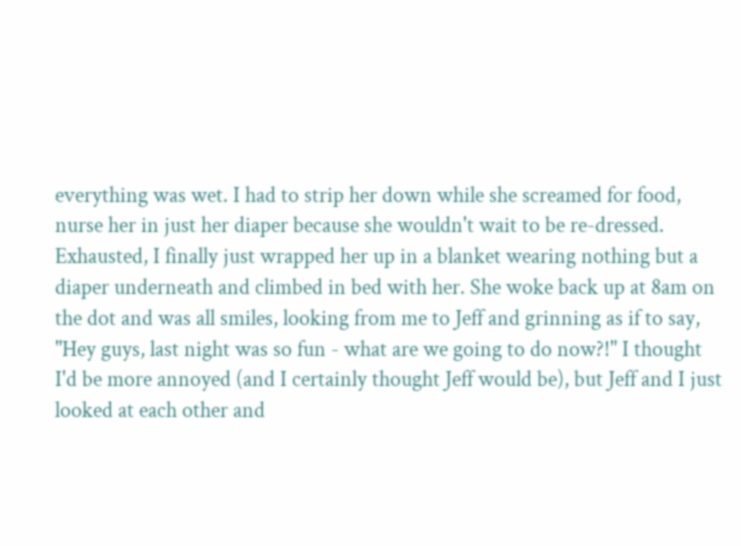everything was wet. I had to strip her down while she screamed for food, nurse her in just her diaper because she wouldn't wait to be re-dressed. Exhausted, I finally just wrapped her up in a blanket wearing nothing but a diaper underneath and climbed in bed with her. She woke back up at 8am on the dot and was all smiles, looking from me to Jeff and grinning as if to say, "Hey guys, last night was so fun - what are we going to do now?!" I thought I'd be more annoyed (and I certainly thought Jeff would be), but Jeff and I just looked at each other and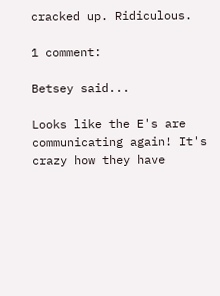cracked up. Ridiculous.

1 comment:

Betsey said...

Looks like the E's are communicating again! It's crazy how they have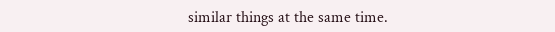similar things at the same time.